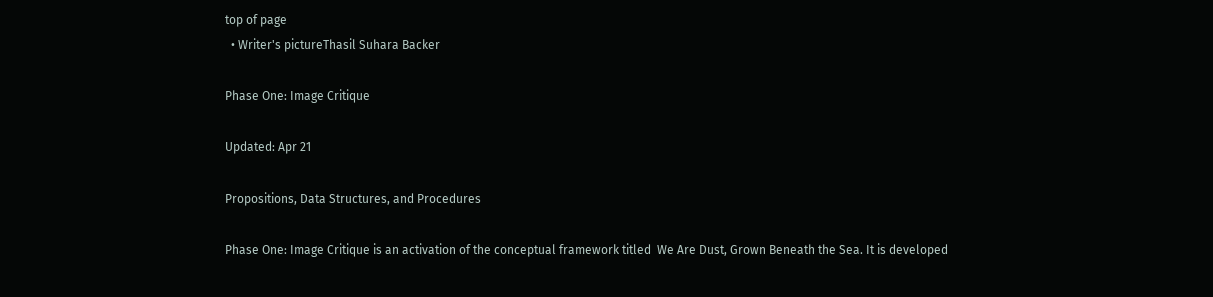top of page
  • Writer's pictureThasil Suhara Backer

Phase One: Image Critique

Updated: Apr 21

Propositions, Data Structures, and Procedures

Phase One: Image Critique is an activation of the conceptual framework titled  We Are Dust, Grown Beneath the Sea. It is developed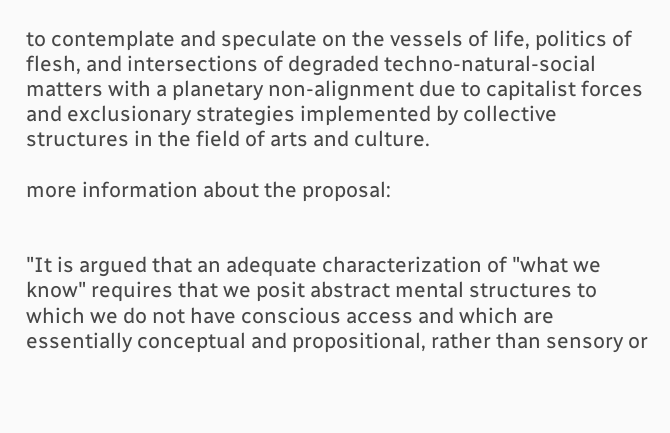to contemplate and speculate on the vessels of life, politics of flesh, and intersections of degraded techno-natural-social matters with a planetary non-alignment due to capitalist forces and exclusionary strategies implemented by collective structures in the field of arts and culture.

more information about the proposal:


"It is argued that an adequate characterization of "what we know" requires that we posit abstract mental structures to which we do not have conscious access and which are essentially conceptual and propositional, rather than sensory or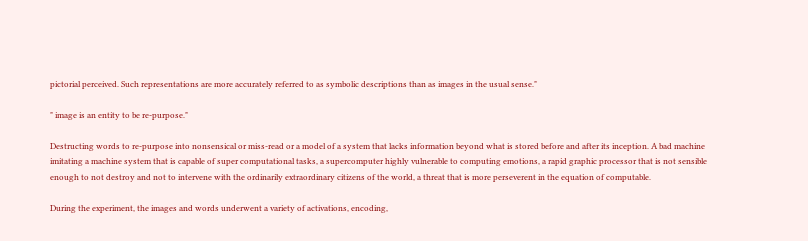pictorial perceived. Such representations are more accurately referred to as symbolic descriptions than as images in the usual sense."

" image is an entity to be re-purpose."

Destructing words to re-purpose into nonsensical or miss-read or a model of a system that lacks information beyond what is stored before and after its inception. A bad machine imitating a machine system that is capable of super computational tasks, a supercomputer highly vulnerable to computing emotions, a rapid graphic processor that is not sensible enough to not destroy and not to intervene with the ordinarily extraordinary citizens of the world, a threat that is more perseverent in the equation of computable.

During the experiment, the images and words underwent a variety of activations, encoding,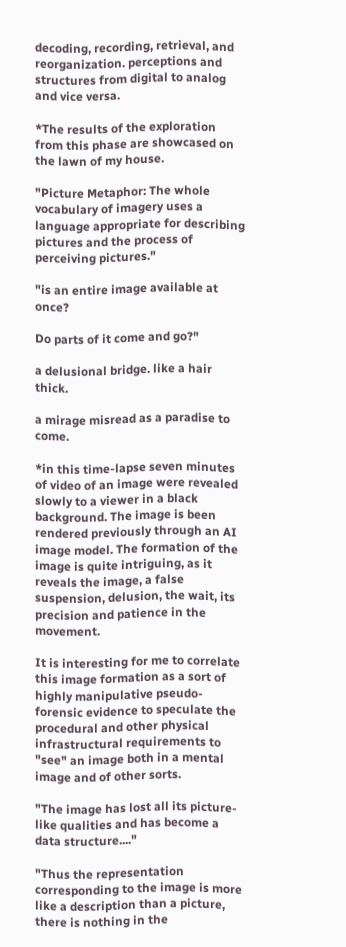decoding, recording, retrieval, and reorganization. perceptions and structures from digital to analog and vice versa.

*The results of the exploration from this phase are showcased on the lawn of my house.

"Picture Metaphor: The whole vocabulary of imagery uses a language appropriate for describing pictures and the process of perceiving pictures."

"is an entire image available at once?

Do parts of it come and go?"

a delusional bridge. like a hair thick.

a mirage misread as a paradise to come.

*in this time-lapse seven minutes of video of an image were revealed slowly to a viewer in a black background. The image is been rendered previously through an AI image model. The formation of the image is quite intriguing, as it reveals the image, a false suspension, delusion, the wait, its precision and patience in the movement.

It is interesting for me to correlate this image formation as a sort of highly manipulative pseudo-forensic evidence to speculate the procedural and other physical infrastructural requirements to "see" an image both in a mental image and of other sorts.

"The image has lost all its picture-like qualities and has become a data structure...."

"Thus the representation corresponding to the image is more like a description than a picture, there is nothing in the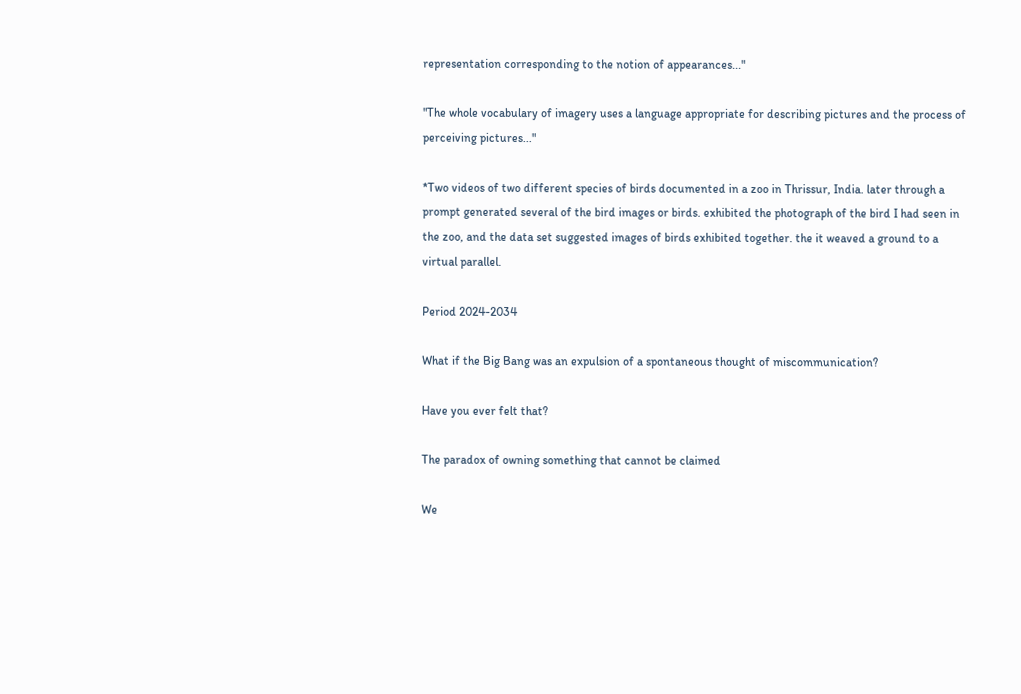representation corresponding to the notion of appearances..."

"The whole vocabulary of imagery uses a language appropriate for describing pictures and the process of perceiving pictures..."

*Two videos of two different species of birds documented in a zoo in Thrissur, India. later through a prompt generated several of the bird images or birds. exhibited the photograph of the bird I had seen in the zoo, and the data set suggested images of birds exhibited together. the it weaved a ground to a virtual parallel.

Period 2024-2034

What if the Big Bang was an expulsion of a spontaneous thought of miscommunication?

Have you ever felt that?

The paradox of owning something that cannot be claimed

We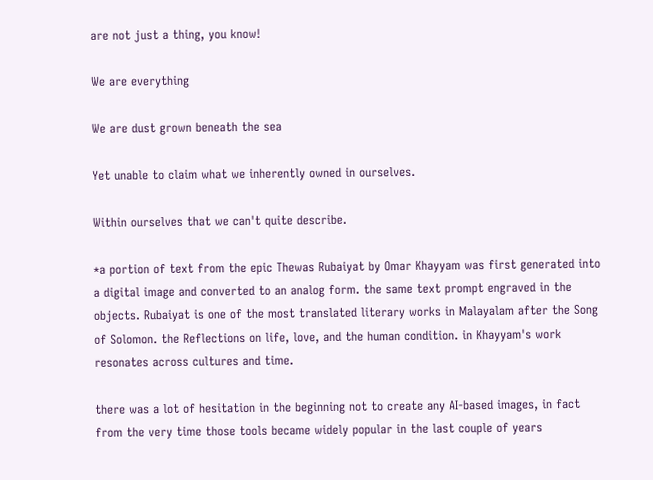are not just a thing, you know!

We are everything

We are dust grown beneath the sea

Yet unable to claim what we inherently owned in ourselves.

Within ourselves that we can't quite describe.

*a portion of text from the epic Thewas Rubaiyat by Omar Khayyam was first generated into a digital image and converted to an analog form. the same text prompt engraved in the objects. Rubaiyat is one of the most translated literary works in Malayalam after the Song of Solomon. the Reflections on life, love, and the human condition. in Khayyam's work resonates across cultures and time.

there was a lot of hesitation in the beginning not to create any AI-based images, in fact from the very time those tools became widely popular in the last couple of years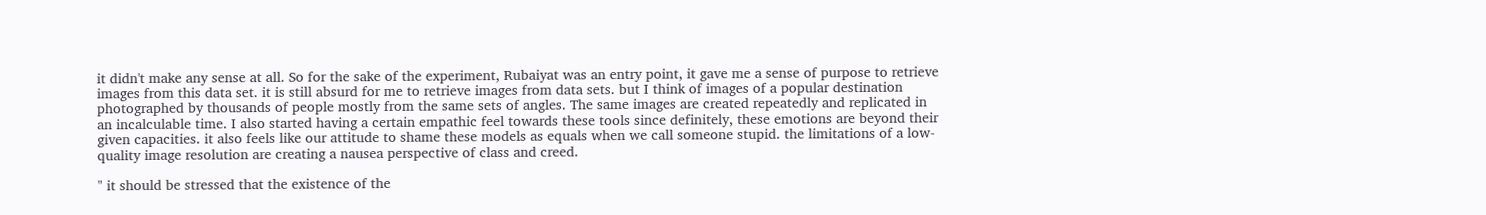it didn't make any sense at all. So for the sake of the experiment, Rubaiyat was an entry point, it gave me a sense of purpose to retrieve images from this data set. it is still absurd for me to retrieve images from data sets. but I think of images of a popular destination photographed by thousands of people mostly from the same sets of angles. The same images are created repeatedly and replicated in an incalculable time. I also started having a certain empathic feel towards these tools since definitely, these emotions are beyond their given capacities. it also feels like our attitude to shame these models as equals when we call someone stupid. the limitations of a low-quality image resolution are creating a nausea perspective of class and creed.

" it should be stressed that the existence of the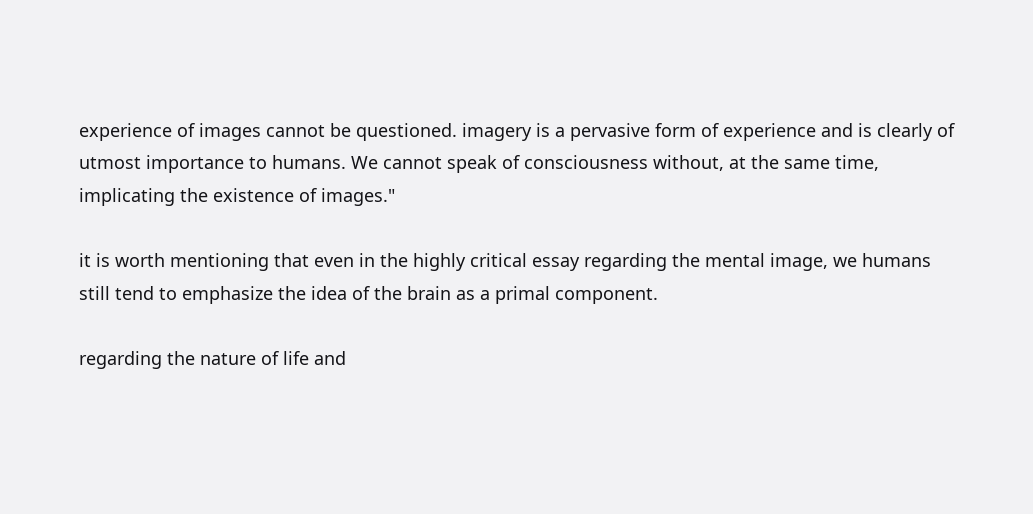experience of images cannot be questioned. imagery is a pervasive form of experience and is clearly of utmost importance to humans. We cannot speak of consciousness without, at the same time, implicating the existence of images."

it is worth mentioning that even in the highly critical essay regarding the mental image, we humans still tend to emphasize the idea of the brain as a primal component.

regarding the nature of life and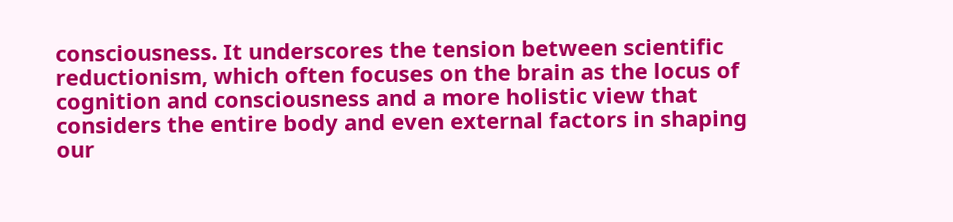consciousness. It underscores the tension between scientific reductionism, which often focuses on the brain as the locus of cognition and consciousness and a more holistic view that considers the entire body and even external factors in shaping our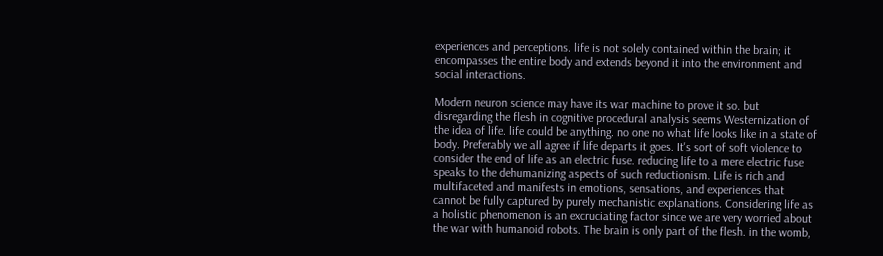experiences and perceptions. life is not solely contained within the brain; it encompasses the entire body and extends beyond it into the environment and social interactions.

Modern neuron science may have its war machine to prove it so. but disregarding the flesh in cognitive procedural analysis seems Westernization of the idea of life. life could be anything. no one no what life looks like in a state of body. Preferably we all agree if life departs it goes. It's sort of soft violence to consider the end of life as an electric fuse. reducing life to a mere electric fuse speaks to the dehumanizing aspects of such reductionism. Life is rich and multifaceted and manifests in emotions, sensations, and experiences that cannot be fully captured by purely mechanistic explanations. Considering life as a holistic phenomenon is an excruciating factor since we are very worried about the war with humanoid robots. The brain is only part of the flesh. in the womb,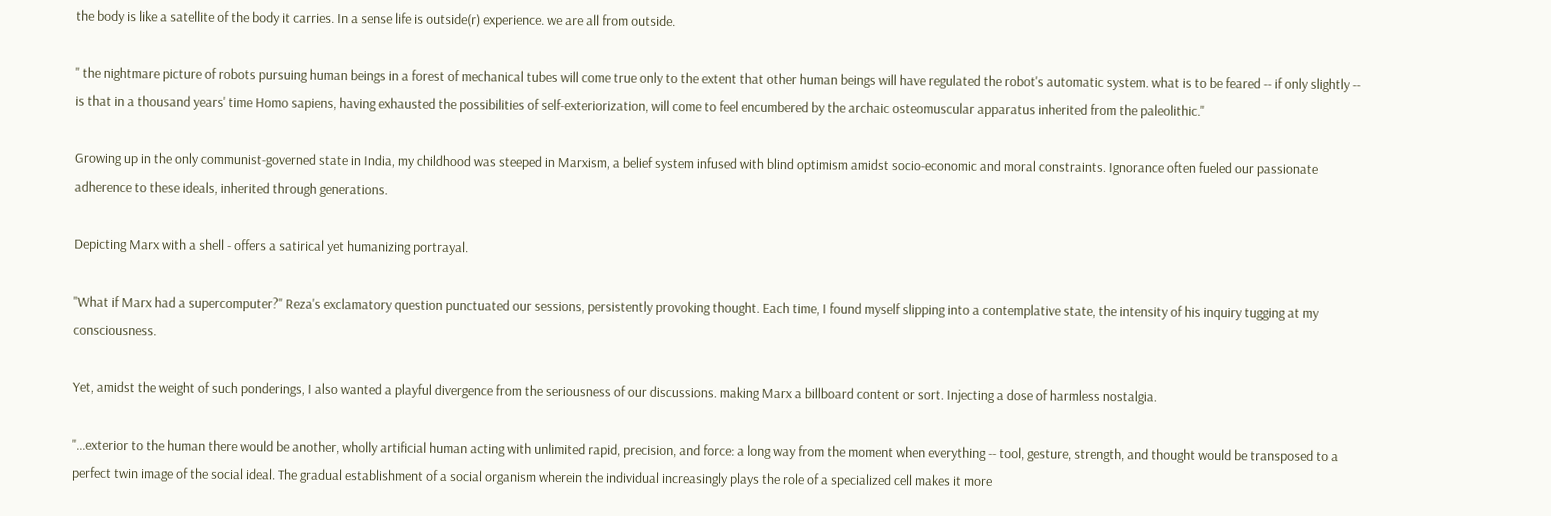the body is like a satellite of the body it carries. In a sense life is outside(r) experience. we are all from outside.

" the nightmare picture of robots pursuing human beings in a forest of mechanical tubes will come true only to the extent that other human beings will have regulated the robot's automatic system. what is to be feared -- if only slightly -- is that in a thousand years' time Homo sapiens, having exhausted the possibilities of self-exteriorization, will come to feel encumbered by the archaic osteomuscular apparatus inherited from the paleolithic."

Growing up in the only communist-governed state in India, my childhood was steeped in Marxism, a belief system infused with blind optimism amidst socio-economic and moral constraints. Ignorance often fueled our passionate adherence to these ideals, inherited through generations.

Depicting Marx with a shell - offers a satirical yet humanizing portrayal.

"What if Marx had a supercomputer?" Reza's exclamatory question punctuated our sessions, persistently provoking thought. Each time, I found myself slipping into a contemplative state, the intensity of his inquiry tugging at my consciousness.

Yet, amidst the weight of such ponderings, I also wanted a playful divergence from the seriousness of our discussions. making Marx a billboard content or sort. Injecting a dose of harmless nostalgia.

"...exterior to the human there would be another, wholly artificial human acting with unlimited rapid, precision, and force: a long way from the moment when everything -- tool, gesture, strength, and thought would be transposed to a perfect twin image of the social ideal. The gradual establishment of a social organism wherein the individual increasingly plays the role of a specialized cell makes it more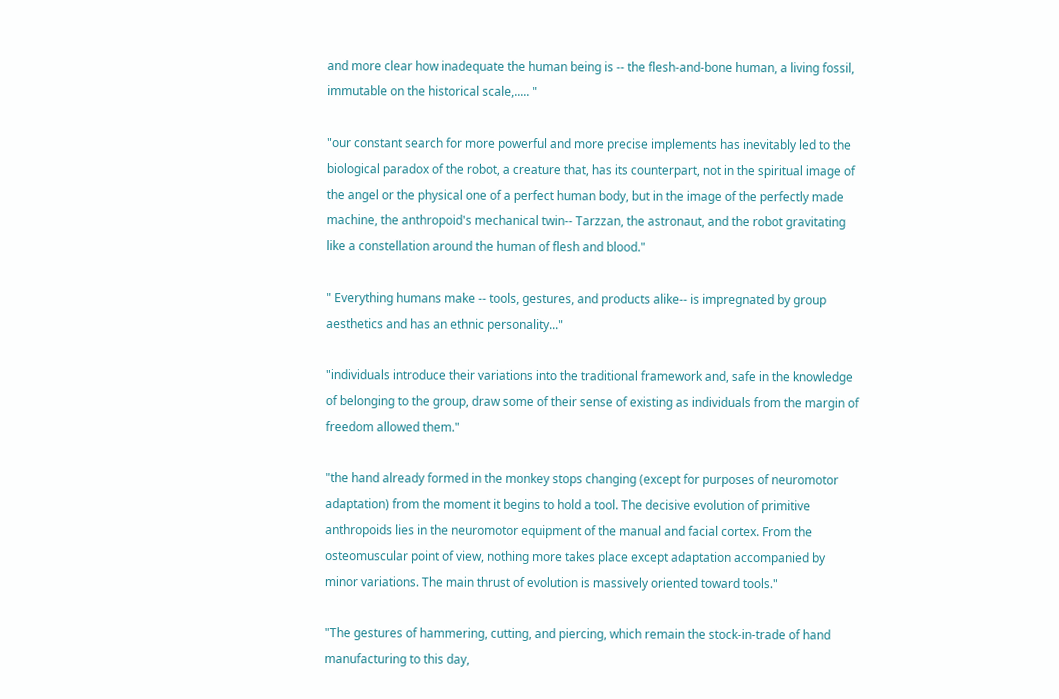and more clear how inadequate the human being is -- the flesh-and-bone human, a living fossil, immutable on the historical scale,..... "

"our constant search for more powerful and more precise implements has inevitably led to the biological paradox of the robot, a creature that, has its counterpart, not in the spiritual image of the angel or the physical one of a perfect human body, but in the image of the perfectly made machine, the anthropoid's mechanical twin-- Tarzzan, the astronaut, and the robot gravitating like a constellation around the human of flesh and blood."

" Everything humans make -- tools, gestures, and products alike-- is impregnated by group aesthetics and has an ethnic personality..."

"individuals introduce their variations into the traditional framework and, safe in the knowledge of belonging to the group, draw some of their sense of existing as individuals from the margin of freedom allowed them."

"the hand already formed in the monkey stops changing (except for purposes of neuromotor adaptation) from the moment it begins to hold a tool. The decisive evolution of primitive anthropoids lies in the neuromotor equipment of the manual and facial cortex. From the osteomuscular point of view, nothing more takes place except adaptation accompanied by minor variations. The main thrust of evolution is massively oriented toward tools."

"The gestures of hammering, cutting, and piercing, which remain the stock-in-trade of hand manufacturing to this day,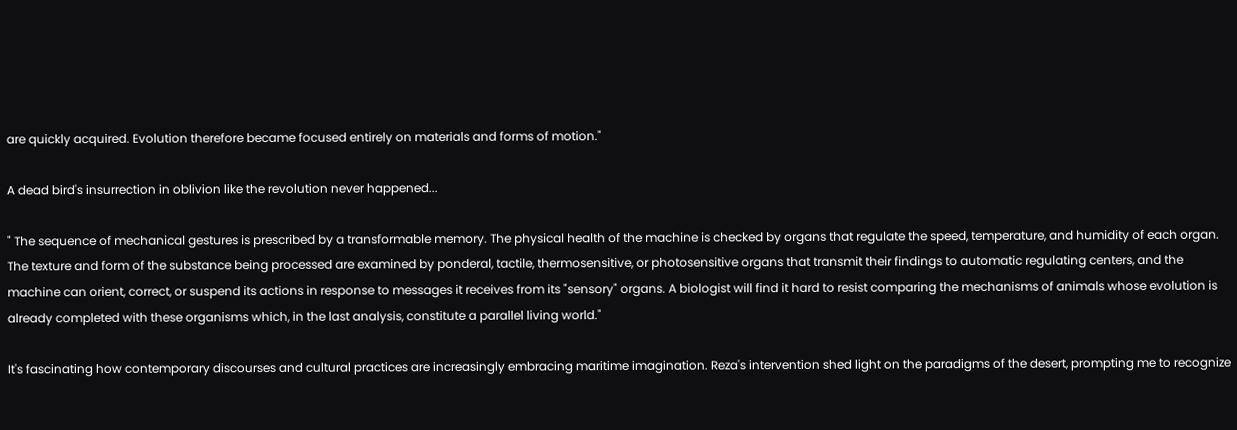are quickly acquired. Evolution therefore became focused entirely on materials and forms of motion."

A dead bird's insurrection in oblivion like the revolution never happened...

" The sequence of mechanical gestures is prescribed by a transformable memory. The physical health of the machine is checked by organs that regulate the speed, temperature, and humidity of each organ. The texture and form of the substance being processed are examined by ponderal, tactile, thermosensitive, or photosensitive organs that transmit their findings to automatic regulating centers, and the machine can orient, correct, or suspend its actions in response to messages it receives from its "sensory" organs. A biologist will find it hard to resist comparing the mechanisms of animals whose evolution is already completed with these organisms which, in the last analysis, constitute a parallel living world."

It's fascinating how contemporary discourses and cultural practices are increasingly embracing maritime imagination. Reza's intervention shed light on the paradigms of the desert, prompting me to recognize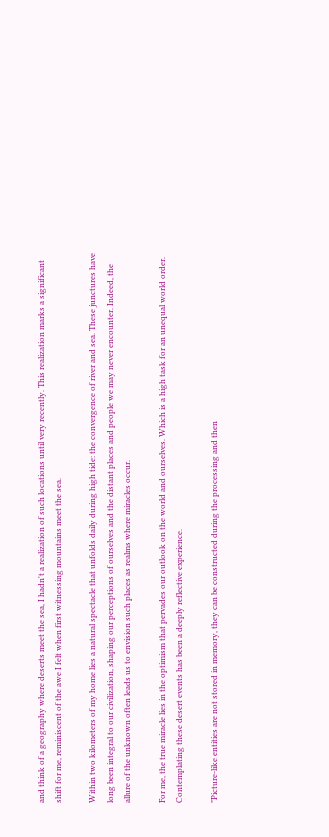and think of a geography where deserts meet the sea, I hadn't a realization of such locations until very recently. This realization marks a significant shift for me, reminiscent of the awe I felt when first witnessing mountains meet the sea.

Within two kilometers of my home lies a natural spectacle that unfolds daily during high tide: the convergence of river and sea. These junctures have long been integral to our civilization, shaping our perceptions of ourselves and the distant places and people we may never encounter. Indeed, the allure of the unknown often leads us to envision such places as realms where miracles occur.

For me, the true miracle lies in the optimism that pervades our outlook on the world and ourselves. Which is a high task for an unequal world order. Contemplating these desert events has been a deeply reflective experience.

"Picture-like entities are not stored in memory, they can be constructed during the processing and then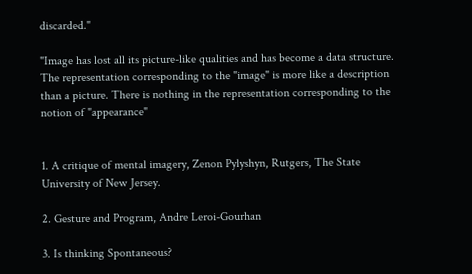discarded."

"Image has lost all its picture-like qualities and has become a data structure. The representation corresponding to the "image" is more like a description than a picture. There is nothing in the representation corresponding to the notion of "appearance"


1. A critique of mental imagery, Zenon Pylyshyn, Rutgers, The State University of New Jersey.

2. Gesture and Program, Andre Leroi-Gourhan

3. Is thinking Spontaneous?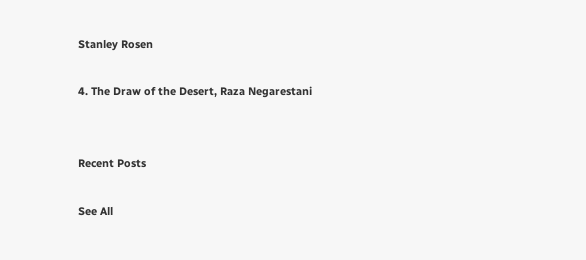Stanley Rosen

4. The Draw of the Desert, Raza Negarestani


Recent Posts

See All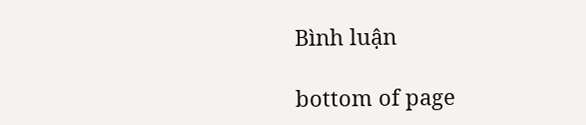Bình luận

bottom of page